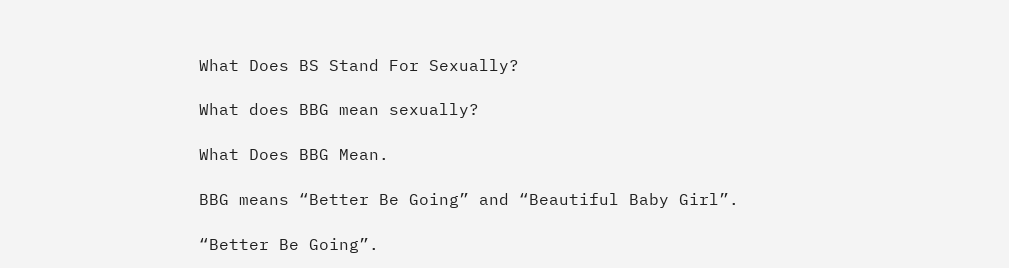What Does BS Stand For Sexually?

What does BBG mean sexually?

What Does BBG Mean.

BBG means “Better Be Going” and “Beautiful Baby Girl”.

“Better Be Going”.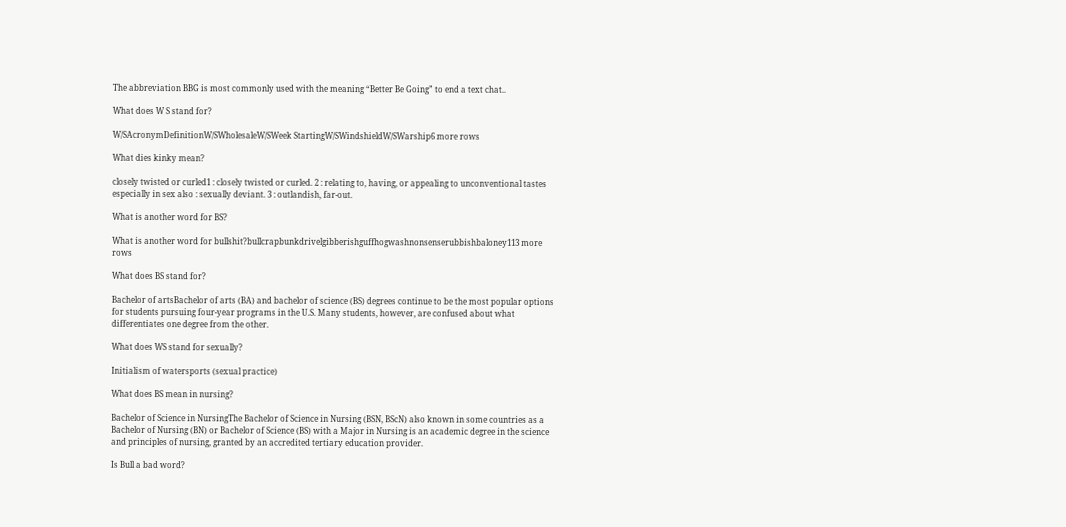The abbreviation BBG is most commonly used with the meaning “Better Be Going” to end a text chat..

What does W S stand for?

W/SAcronymDefinitionW/SWholesaleW/SWeek StartingW/SWindshieldW/SWarship6 more rows

What dies kinky mean?

closely twisted or curled1 : closely twisted or curled. 2 : relating to, having, or appealing to unconventional tastes especially in sex also : sexually deviant. 3 : outlandish, far-out.

What is another word for BS?

What is another word for bullshit?bullcrapbunkdrivelgibberishguffhogwashnonsenserubbishbaloney113 more rows

What does BS stand for?

Bachelor of artsBachelor of arts (BA) and bachelor of science (BS) degrees continue to be the most popular options for students pursuing four-year programs in the U.S. Many students, however, are confused about what differentiates one degree from the other.

What does WS stand for sexually?

Initialism of watersports (sexual practice)

What does BS mean in nursing?

Bachelor of Science in NursingThe Bachelor of Science in Nursing (BSN, BScN) also known in some countries as a Bachelor of Nursing (BN) or Bachelor of Science (BS) with a Major in Nursing is an academic degree in the science and principles of nursing, granted by an accredited tertiary education provider.

Is Bull a bad word?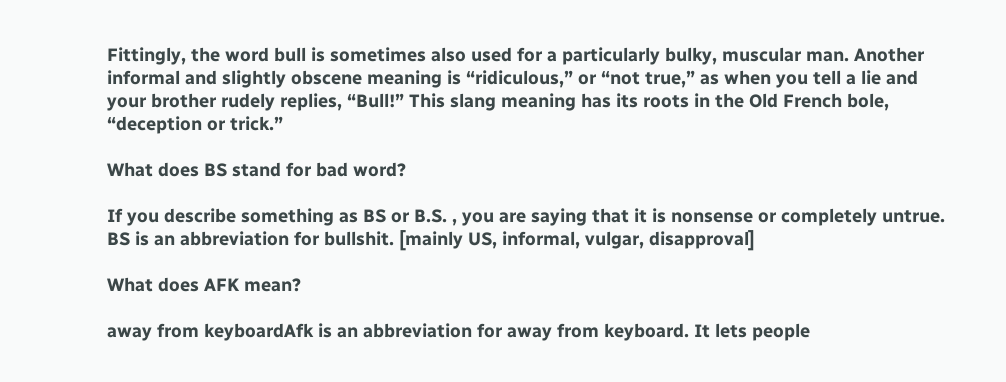Fittingly, the word bull is sometimes also used for a particularly bulky, muscular man. Another informal and slightly obscene meaning is “ridiculous,” or “not true,” as when you tell a lie and your brother rudely replies, “Bull!” This slang meaning has its roots in the Old French bole, “deception or trick.”

What does BS stand for bad word?

If you describe something as BS or B.S. , you are saying that it is nonsense or completely untrue. BS is an abbreviation for bullshit. [mainly US, informal, vulgar, disapproval]

What does AFK mean?

away from keyboardAfk is an abbreviation for away from keyboard. It lets people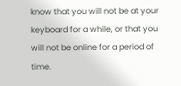know that you will not be at your keyboard for a while, or that you will not be online for a period of time.